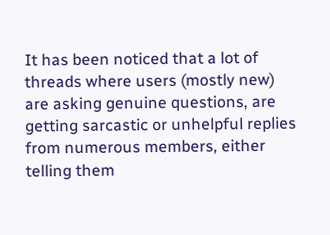It has been noticed that a lot of threads where users (mostly new) are asking genuine questions, are getting sarcastic or unhelpful replies from numerous members, either telling them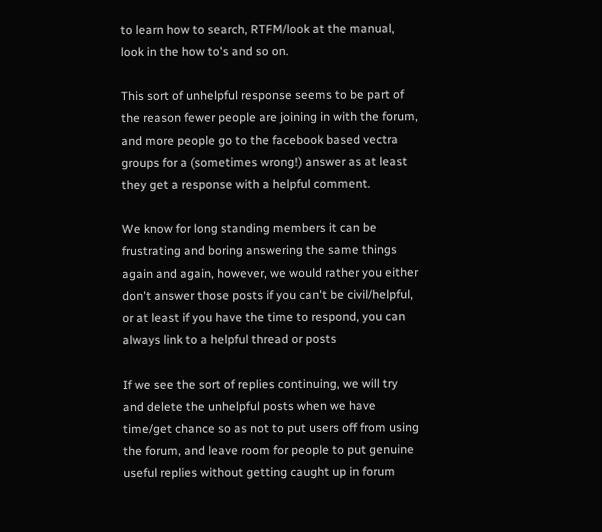to learn how to search, RTFM/look at the manual, look in the how to's and so on.

This sort of unhelpful response seems to be part of the reason fewer people are joining in with the forum, and more people go to the facebook based vectra groups for a (sometimes wrong!) answer as at least they get a response with a helpful comment.

We know for long standing members it can be frustrating and boring answering the same things again and again, however, we would rather you either don't answer those posts if you can't be civil/helpful, or at least if you have the time to respond, you can always link to a helpful thread or posts

If we see the sort of replies continuing, we will try and delete the unhelpful posts when we have time/get chance so as not to put users off from using the forum, and leave room for people to put genuine useful replies without getting caught up in forum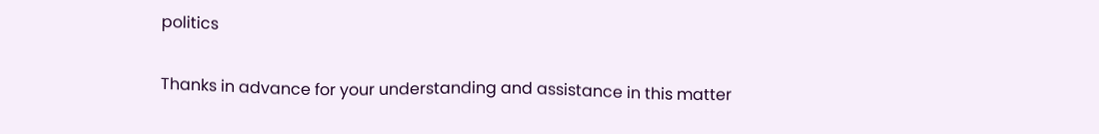politics

Thanks in advance for your understanding and assistance in this matter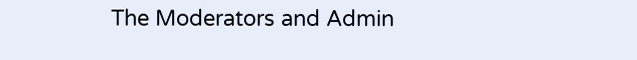The Moderators and Admin